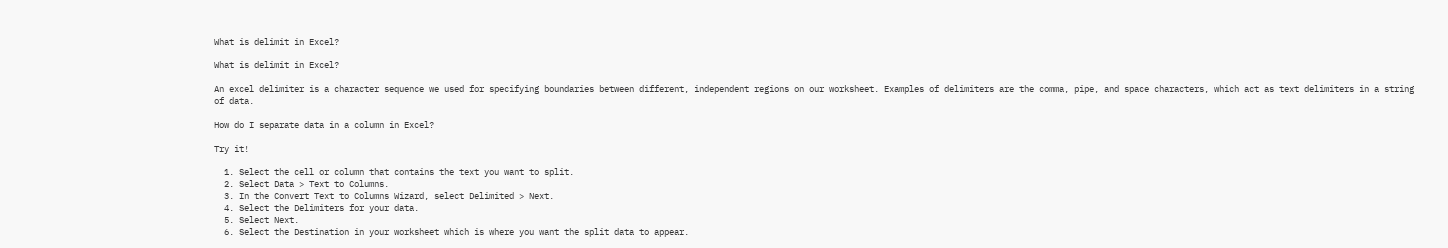What is delimit in Excel?

What is delimit in Excel?

An excel delimiter is a character sequence we used for specifying boundaries between different, independent regions on our worksheet. Examples of delimiters are the comma, pipe, and space characters, which act as text delimiters in a string of data.

How do I separate data in a column in Excel?

Try it!

  1. Select the cell or column that contains the text you want to split.
  2. Select Data > Text to Columns.
  3. In the Convert Text to Columns Wizard, select Delimited > Next.
  4. Select the Delimiters for your data.
  5. Select Next.
  6. Select the Destination in your worksheet which is where you want the split data to appear.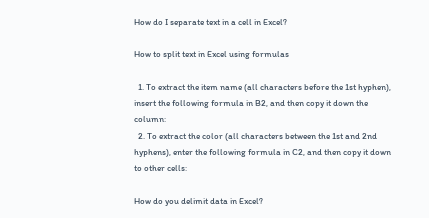How do I separate text in a cell in Excel?

How to split text in Excel using formulas

  1. To extract the item name (all characters before the 1st hyphen), insert the following formula in B2, and then copy it down the column:
  2. To extract the color (all characters between the 1st and 2nd hyphens), enter the following formula in C2, and then copy it down to other cells:

How do you delimit data in Excel?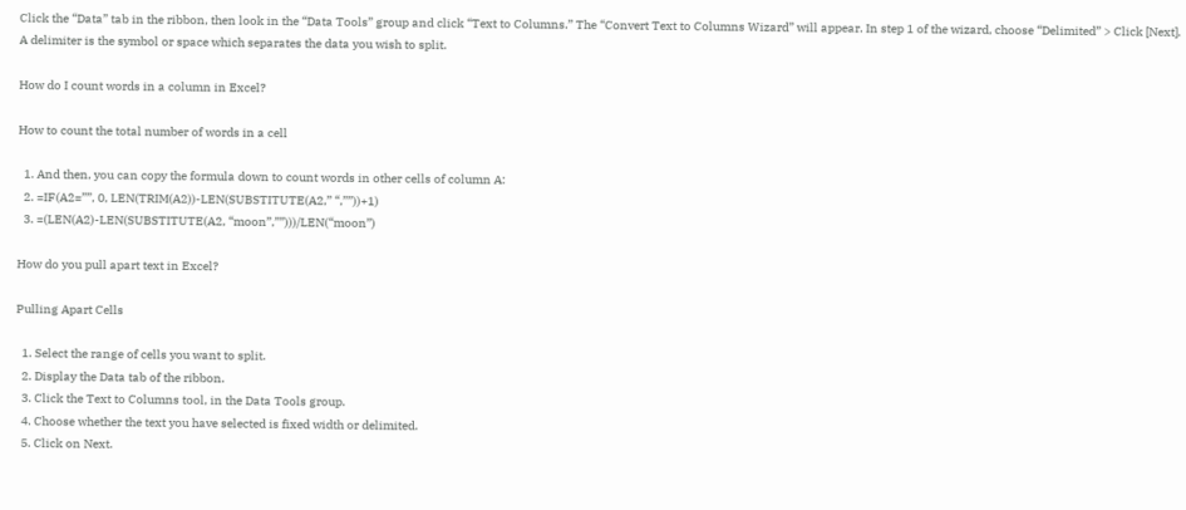Click the “Data” tab in the ribbon, then look in the “Data Tools” group and click “Text to Columns.” The “Convert Text to Columns Wizard” will appear. In step 1 of the wizard, choose “Delimited” > Click [Next]. A delimiter is the symbol or space which separates the data you wish to split.

How do I count words in a column in Excel?

How to count the total number of words in a cell

  1. And then, you can copy the formula down to count words in other cells of column A:
  2. =IF(A2=””, 0, LEN(TRIM(A2))-LEN(SUBSTITUTE(A2,” “,””))+1)
  3. =(LEN(A2)-LEN(SUBSTITUTE(A2, “moon”,””)))/LEN(“moon”)

How do you pull apart text in Excel?

Pulling Apart Cells

  1. Select the range of cells you want to split.
  2. Display the Data tab of the ribbon.
  3. Click the Text to Columns tool, in the Data Tools group.
  4. Choose whether the text you have selected is fixed width or delimited.
  5. Click on Next.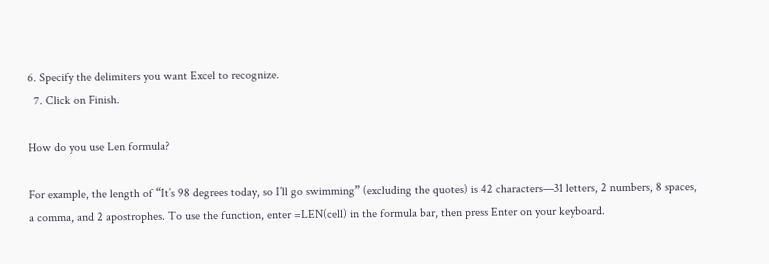6. Specify the delimiters you want Excel to recognize.
  7. Click on Finish.

How do you use Len formula?

For example, the length of “It’s 98 degrees today, so I’ll go swimming” (excluding the quotes) is 42 characters—31 letters, 2 numbers, 8 spaces, a comma, and 2 apostrophes. To use the function, enter =LEN(cell) in the formula bar, then press Enter on your keyboard.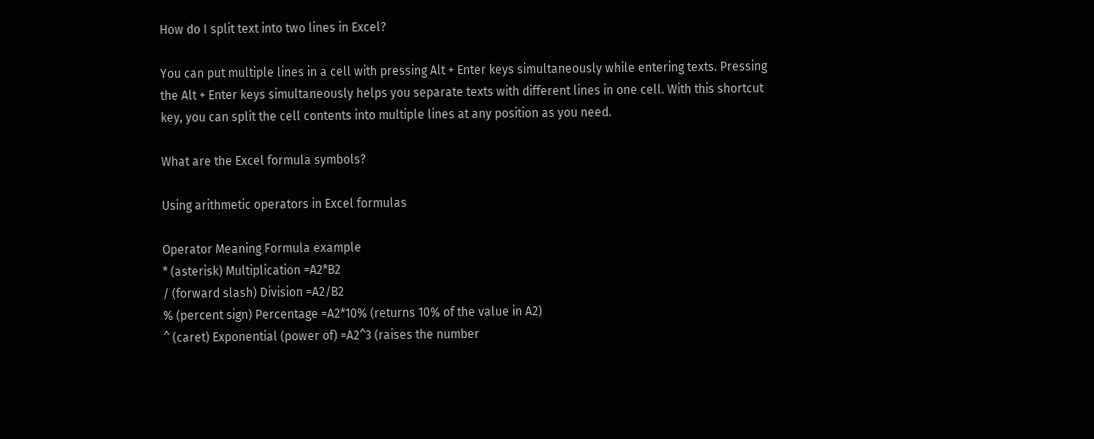How do I split text into two lines in Excel?

You can put multiple lines in a cell with pressing Alt + Enter keys simultaneously while entering texts. Pressing the Alt + Enter keys simultaneously helps you separate texts with different lines in one cell. With this shortcut key, you can split the cell contents into multiple lines at any position as you need.

What are the Excel formula symbols?

Using arithmetic operators in Excel formulas

Operator Meaning Formula example
* (asterisk) Multiplication =A2*B2
/ (forward slash) Division =A2/B2
% (percent sign) Percentage =A2*10% (returns 10% of the value in A2)
^ (caret) Exponential (power of) =A2^3 (raises the number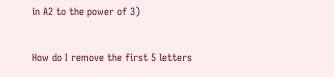in A2 to the power of 3)

How do I remove the first 5 letters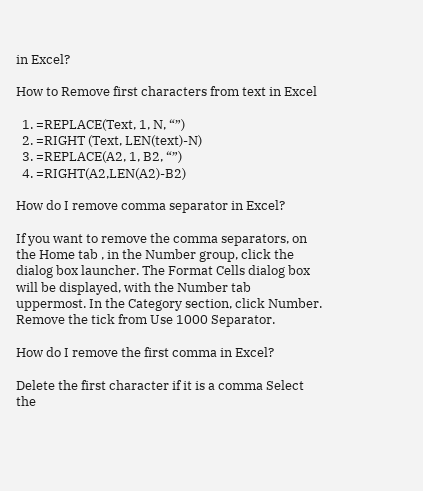in Excel?

How to Remove first characters from text in Excel

  1. =REPLACE(Text, 1, N, “”)
  2. =RIGHT (Text, LEN(text)-N)
  3. =REPLACE(A2, 1, B2, “”)
  4. =RIGHT(A2,LEN(A2)-B2)

How do I remove comma separator in Excel?

If you want to remove the comma separators, on the Home tab , in the Number group, click the dialog box launcher. The Format Cells dialog box will be displayed, with the Number tab uppermost. In the Category section, click Number. Remove the tick from Use 1000 Separator.

How do I remove the first comma in Excel?

Delete the first character if it is a comma Select the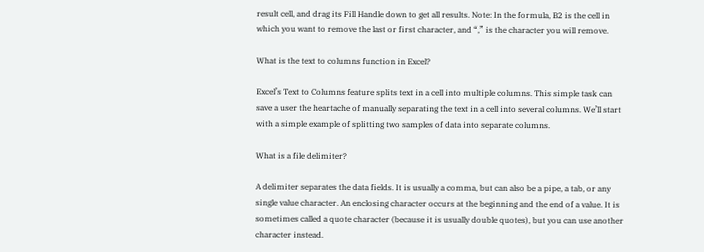result cell, and drag its Fill Handle down to get all results. Note: In the formula, B2 is the cell in which you want to remove the last or first character, and “,” is the character you will remove.

What is the text to columns function in Excel?

Excel’s Text to Columns feature splits text in a cell into multiple columns. This simple task can save a user the heartache of manually separating the text in a cell into several columns. We’ll start with a simple example of splitting two samples of data into separate columns.

What is a file delimiter?

A delimiter separates the data fields. It is usually a comma, but can also be a pipe, a tab, or any single value character. An enclosing character occurs at the beginning and the end of a value. It is sometimes called a quote character (because it is usually double quotes), but you can use another character instead.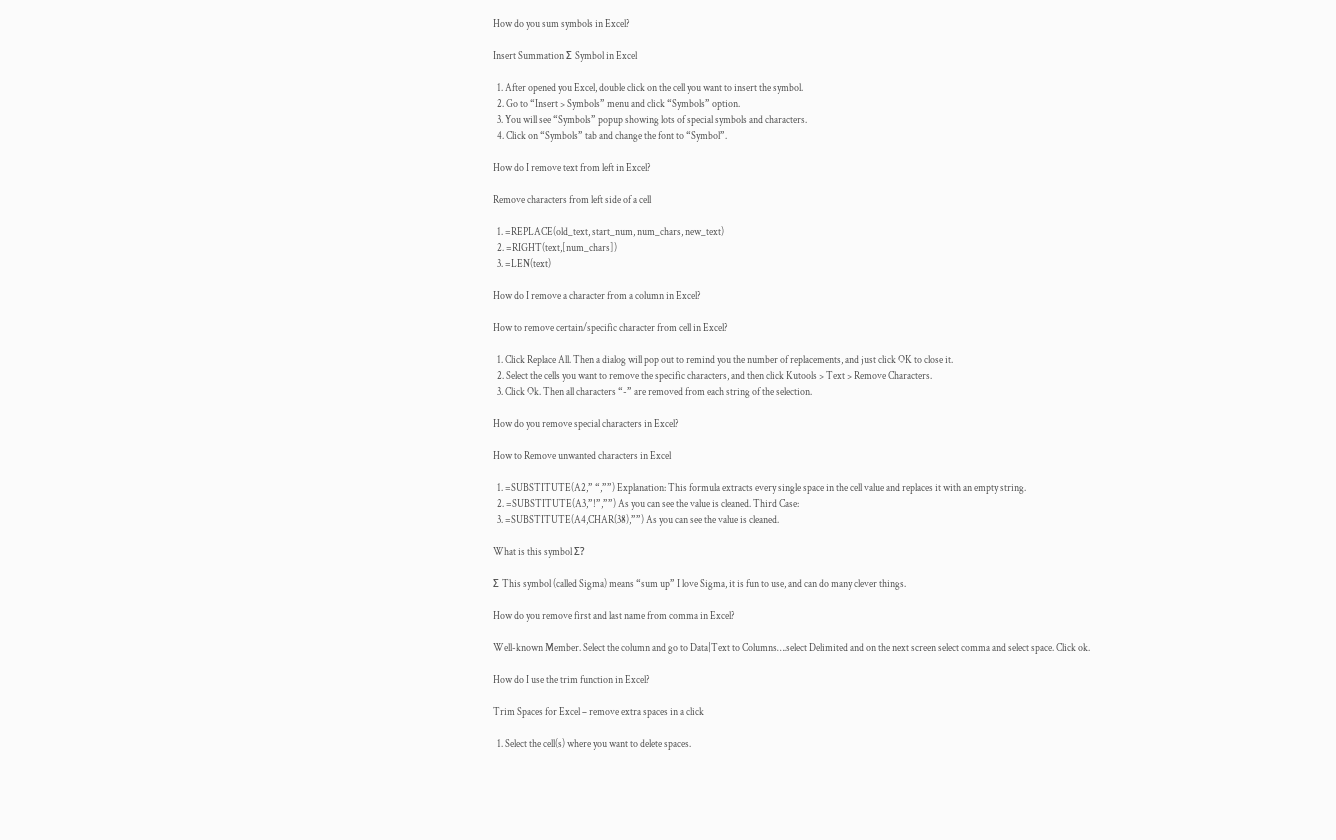How do you sum symbols in Excel?

Insert Summation Σ Symbol in Excel

  1. After opened you Excel, double click on the cell you want to insert the symbol.
  2. Go to “Insert > Symbols” menu and click “Symbols” option.
  3. You will see “Symbols” popup showing lots of special symbols and characters.
  4. Click on “Symbols” tab and change the font to “Symbol”.

How do I remove text from left in Excel?

Remove characters from left side of a cell

  1. =REPLACE(old_text, start_num, num_chars, new_text)
  2. =RIGHT(text,[num_chars])
  3. =LEN(text)

How do I remove a character from a column in Excel?

How to remove certain/specific character from cell in Excel?

  1. Click Replace All. Then a dialog will pop out to remind you the number of replacements, and just click OK to close it.
  2. Select the cells you want to remove the specific characters, and then click Kutools > Text > Remove Characters.
  3. Click Ok. Then all characters “-” are removed from each string of the selection.

How do you remove special characters in Excel?

How to Remove unwanted characters in Excel

  1. =SUBSTITUTE(A2,” “,””) Explanation: This formula extracts every single space in the cell value and replaces it with an empty string.
  2. =SUBSTITUTE(A3,”!”,””) As you can see the value is cleaned. Third Case:
  3. =SUBSTITUTE(A4,CHAR(38),””) As you can see the value is cleaned.

What is this symbol Σ?

Σ This symbol (called Sigma) means “sum up” I love Sigma, it is fun to use, and can do many clever things.

How do you remove first and last name from comma in Excel?

Well-known Member. Select the column and go to Data|Text to Columns….select Delimited and on the next screen select comma and select space. Click ok.

How do I use the trim function in Excel?

Trim Spaces for Excel – remove extra spaces in a click

  1. Select the cell(s) where you want to delete spaces.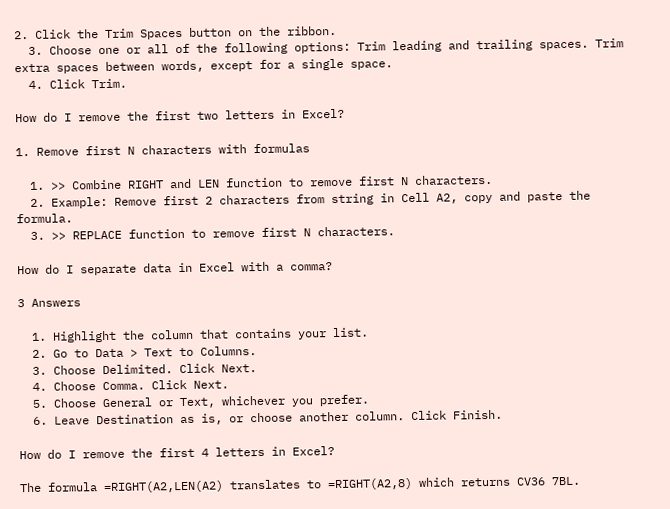2. Click the Trim Spaces button on the ribbon.
  3. Choose one or all of the following options: Trim leading and trailing spaces. Trim extra spaces between words, except for a single space.
  4. Click Trim.

How do I remove the first two letters in Excel?

1. Remove first N characters with formulas

  1. >> Combine RIGHT and LEN function to remove first N characters.
  2. Example: Remove first 2 characters from string in Cell A2, copy and paste the formula.
  3. >> REPLACE function to remove first N characters.

How do I separate data in Excel with a comma?

3 Answers

  1. Highlight the column that contains your list.
  2. Go to Data > Text to Columns.
  3. Choose Delimited. Click Next.
  4. Choose Comma. Click Next.
  5. Choose General or Text, whichever you prefer.
  6. Leave Destination as is, or choose another column. Click Finish.

How do I remove the first 4 letters in Excel?

The formula =RIGHT(A2,LEN(A2) translates to =RIGHT(A2,8) which returns CV36 7BL.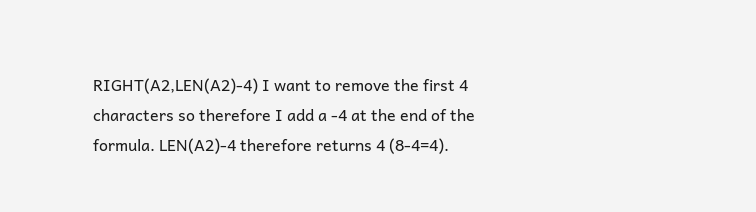RIGHT(A2,LEN(A2)-4) I want to remove the first 4 characters so therefore I add a -4 at the end of the formula. LEN(A2)-4 therefore returns 4 (8-4=4).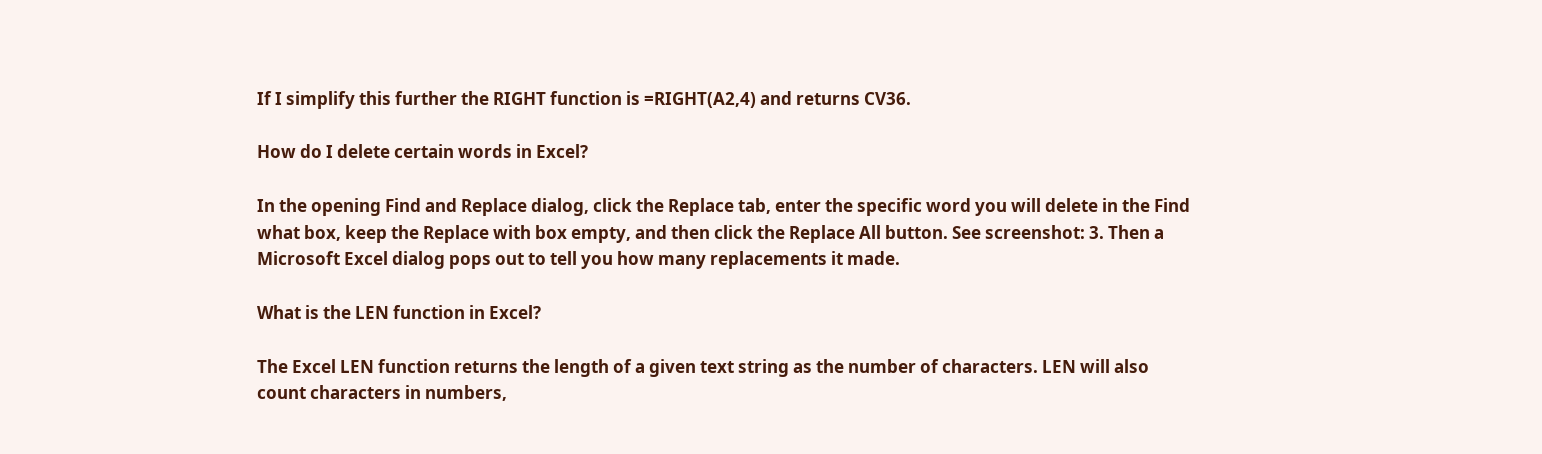If I simplify this further the RIGHT function is =RIGHT(A2,4) and returns CV36.

How do I delete certain words in Excel?

In the opening Find and Replace dialog, click the Replace tab, enter the specific word you will delete in the Find what box, keep the Replace with box empty, and then click the Replace All button. See screenshot: 3. Then a Microsoft Excel dialog pops out to tell you how many replacements it made.

What is the LEN function in Excel?

The Excel LEN function returns the length of a given text string as the number of characters. LEN will also count characters in numbers,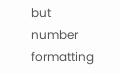but number formatting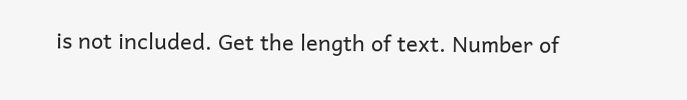is not included. Get the length of text. Number of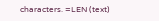characters. =LEN (text)